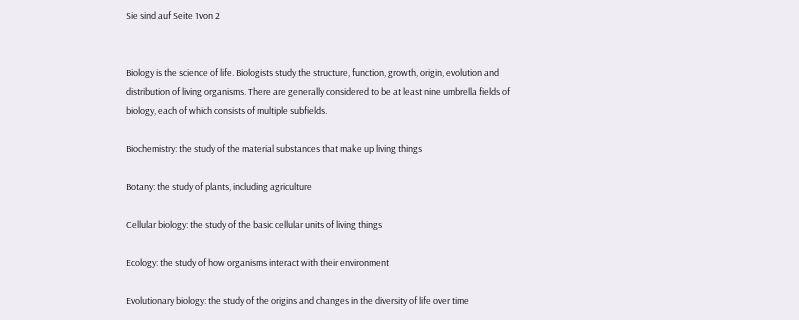Sie sind auf Seite 1von 2


Biology is the science of life. Biologists study the structure, function, growth, origin, evolution and
distribution of living organisms. There are generally considered to be at least nine umbrella fields of
biology, each of which consists of multiple subfields.

Biochemistry: the study of the material substances that make up living things

Botany: the study of plants, including agriculture

Cellular biology: the study of the basic cellular units of living things

Ecology: the study of how organisms interact with their environment

Evolutionary biology: the study of the origins and changes in the diversity of life over time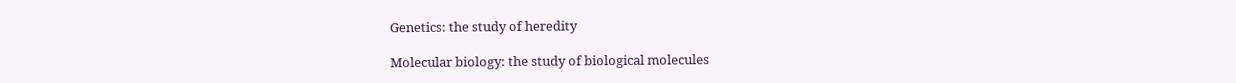Genetics: the study of heredity

Molecular biology: the study of biological molecules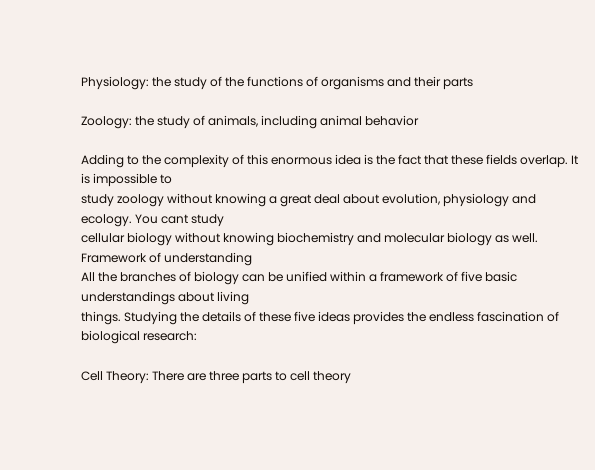Physiology: the study of the functions of organisms and their parts

Zoology: the study of animals, including animal behavior

Adding to the complexity of this enormous idea is the fact that these fields overlap. It is impossible to
study zoology without knowing a great deal about evolution, physiology and ecology. You cant study
cellular biology without knowing biochemistry and molecular biology as well.
Framework of understanding
All the branches of biology can be unified within a framework of five basic understandings about living
things. Studying the details of these five ideas provides the endless fascination of biological research:

Cell Theory: There are three parts to cell theory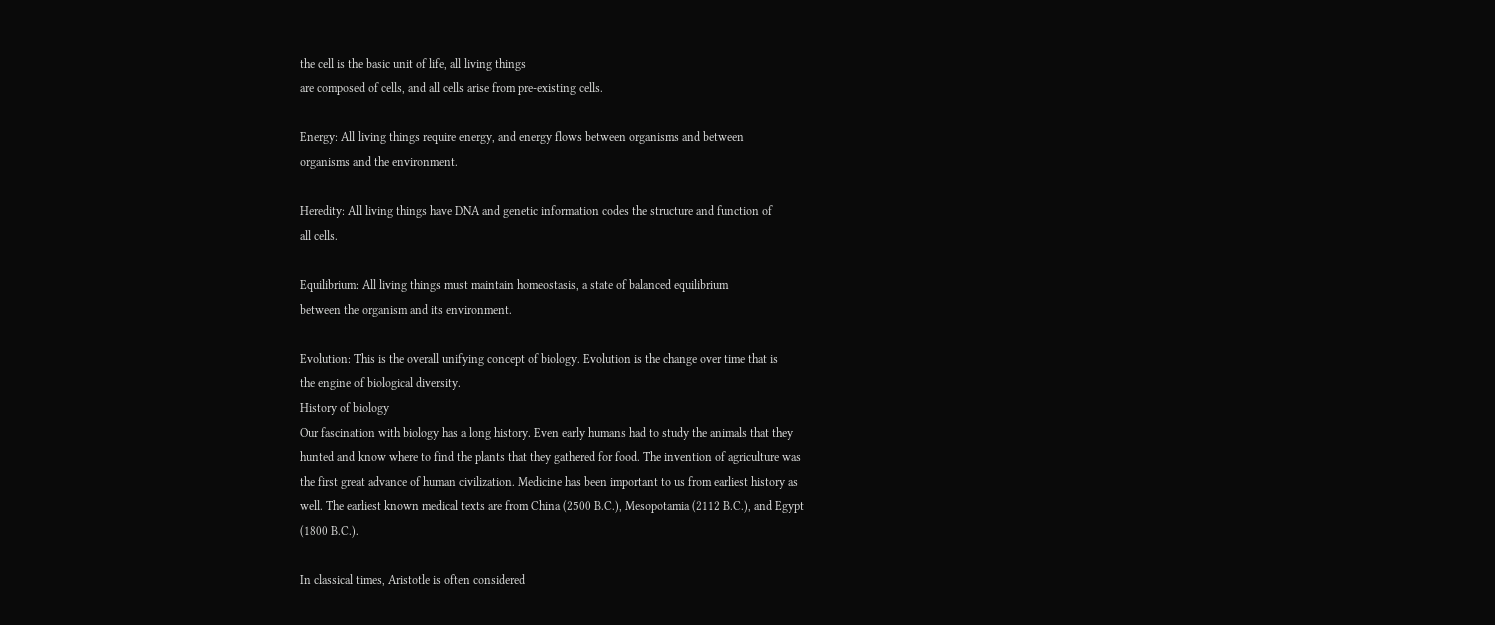the cell is the basic unit of life, all living things
are composed of cells, and all cells arise from pre-existing cells.

Energy: All living things require energy, and energy flows between organisms and between
organisms and the environment.

Heredity: All living things have DNA and genetic information codes the structure and function of
all cells.

Equilibrium: All living things must maintain homeostasis, a state of balanced equilibrium
between the organism and its environment.

Evolution: This is the overall unifying concept of biology. Evolution is the change over time that is
the engine of biological diversity.
History of biology
Our fascination with biology has a long history. Even early humans had to study the animals that they
hunted and know where to find the plants that they gathered for food. The invention of agriculture was
the first great advance of human civilization. Medicine has been important to us from earliest history as
well. The earliest known medical texts are from China (2500 B.C.), Mesopotamia (2112 B.C.), and Egypt
(1800 B.C.).

In classical times, Aristotle is often considered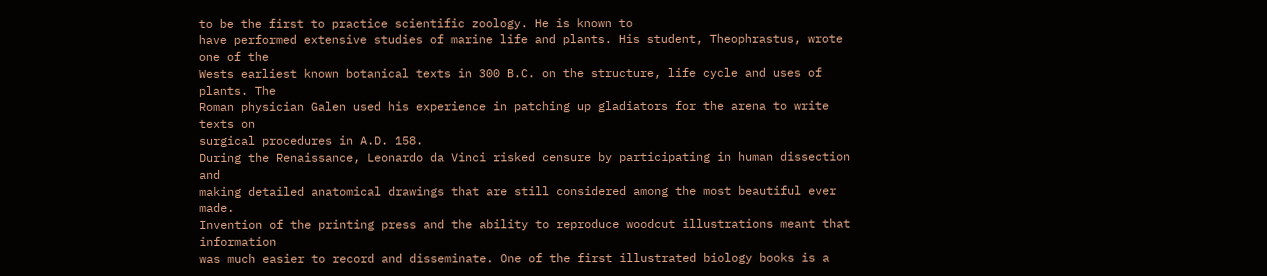to be the first to practice scientific zoology. He is known to
have performed extensive studies of marine life and plants. His student, Theophrastus, wrote one of the
Wests earliest known botanical texts in 300 B.C. on the structure, life cycle and uses of plants. The
Roman physician Galen used his experience in patching up gladiators for the arena to write texts on
surgical procedures in A.D. 158.
During the Renaissance, Leonardo da Vinci risked censure by participating in human dissection and
making detailed anatomical drawings that are still considered among the most beautiful ever made.
Invention of the printing press and the ability to reproduce woodcut illustrations meant that information
was much easier to record and disseminate. One of the first illustrated biology books is a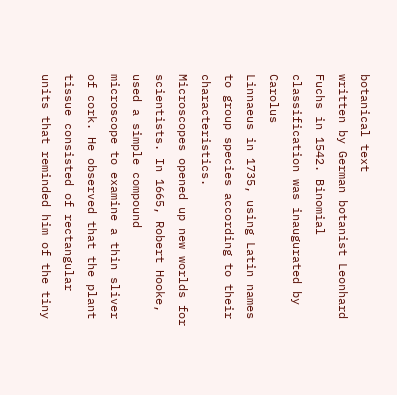botanical text
written by German botanist Leonhard Fuchs in 1542. Binomial classification was inaugurated by Carolus
Linnaeus in 1735, using Latin names to group species according to their characteristics.
Microscopes opened up new worlds for scientists. In 1665, Robert Hooke, used a simple compound
microscope to examine a thin sliver of cork. He observed that the plant tissue consisted of rectangular
units that reminded him of the tiny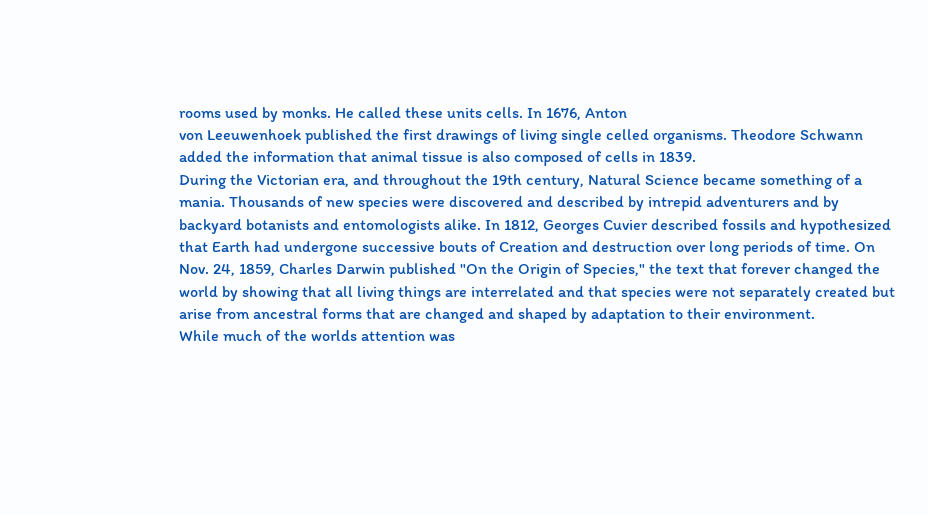rooms used by monks. He called these units cells. In 1676, Anton
von Leeuwenhoek published the first drawings of living single celled organisms. Theodore Schwann
added the information that animal tissue is also composed of cells in 1839.
During the Victorian era, and throughout the 19th century, Natural Science became something of a
mania. Thousands of new species were discovered and described by intrepid adventurers and by
backyard botanists and entomologists alike. In 1812, Georges Cuvier described fossils and hypothesized
that Earth had undergone successive bouts of Creation and destruction over long periods of time. On
Nov. 24, 1859, Charles Darwin published "On the Origin of Species," the text that forever changed the
world by showing that all living things are interrelated and that species were not separately created but
arise from ancestral forms that are changed and shaped by adaptation to their environment.
While much of the worlds attention was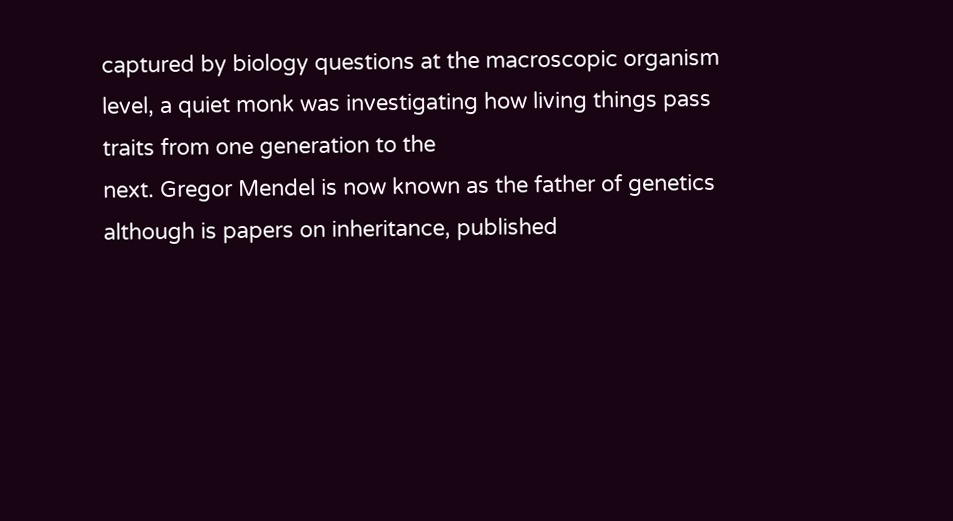captured by biology questions at the macroscopic organism
level, a quiet monk was investigating how living things pass traits from one generation to the
next. Gregor Mendel is now known as the father of genetics although is papers on inheritance, published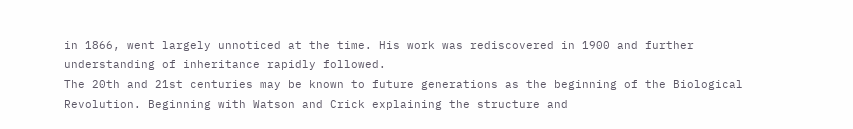in 1866, went largely unnoticed at the time. His work was rediscovered in 1900 and further
understanding of inheritance rapidly followed.
The 20th and 21st centuries may be known to future generations as the beginning of the Biological
Revolution. Beginning with Watson and Crick explaining the structure and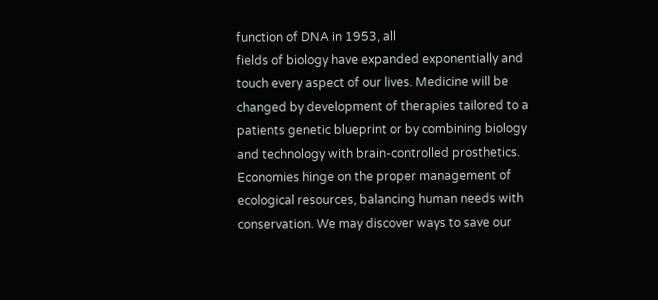function of DNA in 1953, all
fields of biology have expanded exponentially and touch every aspect of our lives. Medicine will be
changed by development of therapies tailored to a patients genetic blueprint or by combining biology
and technology with brain-controlled prosthetics. Economies hinge on the proper management of
ecological resources, balancing human needs with conservation. We may discover ways to save our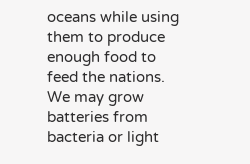oceans while using them to produce enough food to feed the nations. We may grow batteries from
bacteria or light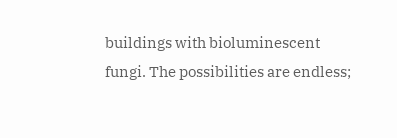buildings with bioluminescent fungi. The possibilities are endless;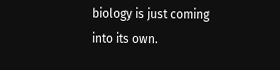biology is just coming
into its own.